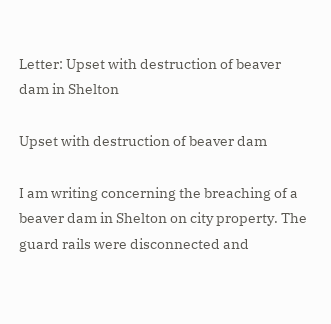Letter: Upset with destruction of beaver dam in Shelton

Upset with destruction of beaver dam

I am writing concerning the breaching of a beaver dam in Shelton on city property. The guard rails were disconnected and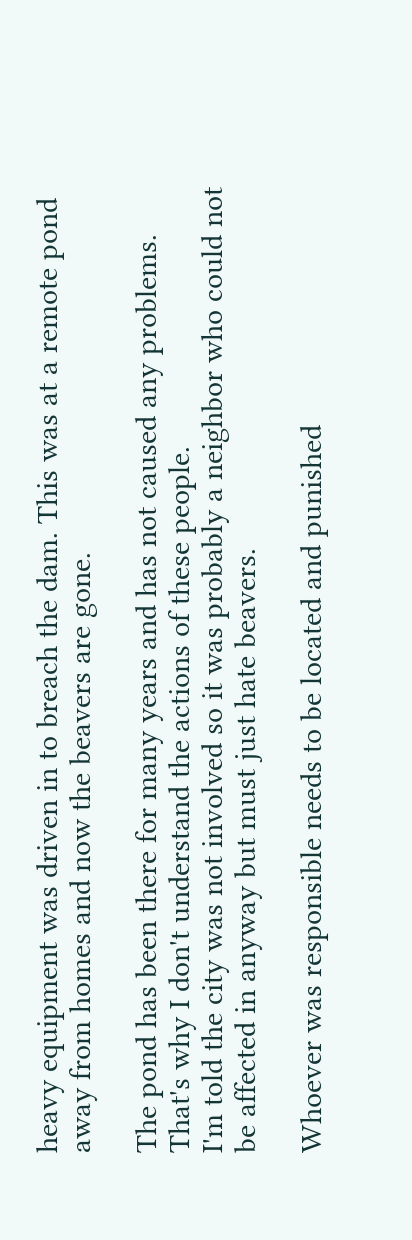heavy equipment was driven in to breach the dam. This was at a remote pond away from homes and now the beavers are gone.

The pond has been there for many years and has not caused any problems. That's why I don't understand the actions of these people.
I'm told the city was not involved so it was probably a neighbor who could not be affected in anyway but must just hate beavers.

Whoever was responsible needs to be located and punished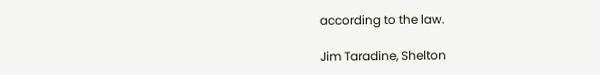according to the law.

Jim Taradine, Shelton